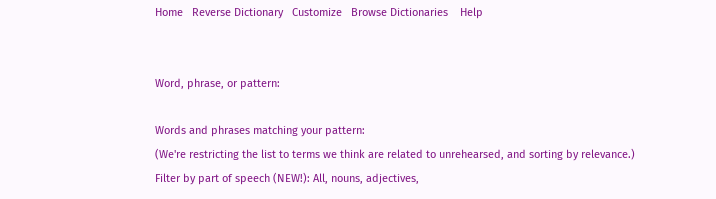Home   Reverse Dictionary   Customize   Browse Dictionaries    Help


Word, phrase, or pattern:

Words and phrases matching your pattern:
(We're restricting the list to terms we think are related to unrehearsed, and sorting by relevance.)
Filter by part of speech (NEW!): All, nouns, adjectives,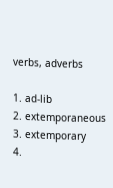verbs, adverbs

1. ad-lib
2. extemporaneous
3. extemporary
4.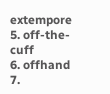extempore
5. off-the-cuff
6. offhand
7.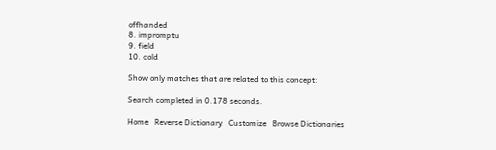offhanded
8. impromptu
9. field
10. cold

Show only matches that are related to this concept:

Search completed in 0.178 seconds.

Home   Reverse Dictionary   Customize   Browse Dictionaries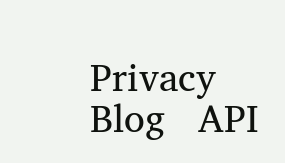Privacy   Blog   API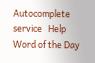Autocomplete service   Help Word of the Day